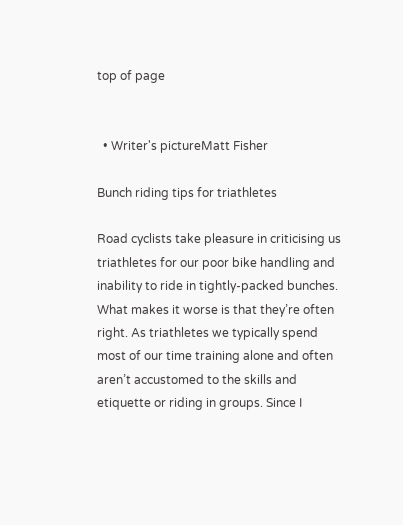top of page


  • Writer's pictureMatt Fisher

Bunch riding tips for triathletes

Road cyclists take pleasure in criticising us triathletes for our poor bike handling and inability to ride in tightly-packed bunches. What makes it worse is that they’re often right. As triathletes we typically spend most of our time training alone and often aren’t accustomed to the skills and etiquette or riding in groups. Since I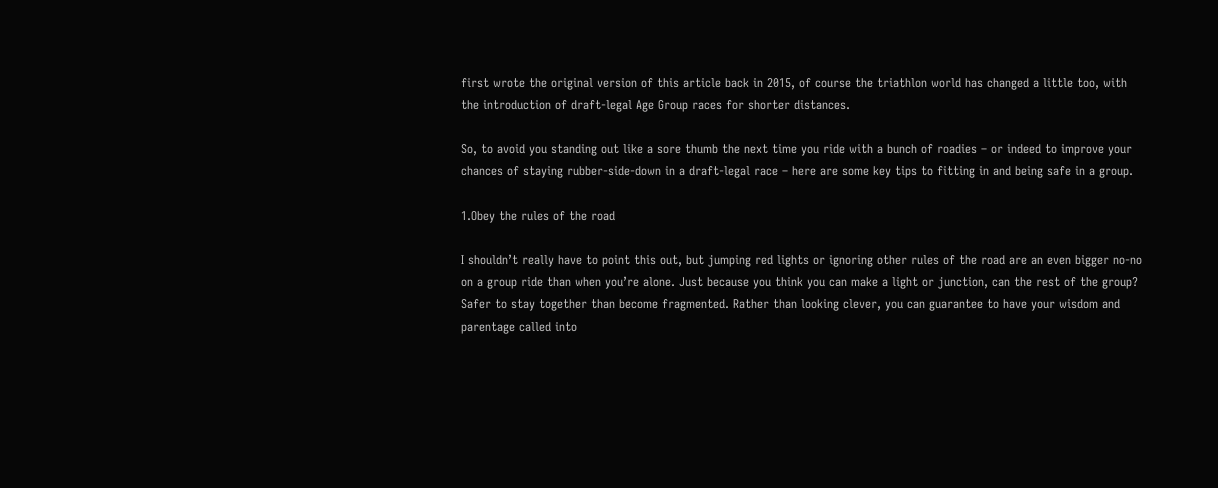first wrote the original version of this article back in 2015, of course the triathlon world has changed a little too, with the introduction of draft-legal Age Group races for shorter distances.

So, to avoid you standing out like a sore thumb the next time you ride with a bunch of roadies – or indeed to improve your chances of staying rubber-side-down in a draft-legal race – here are some key tips to fitting in and being safe in a group.

1.Obey the rules of the road

I shouldn’t really have to point this out, but jumping red lights or ignoring other rules of the road are an even bigger no-no on a group ride than when you’re alone. Just because you think you can make a light or junction, can the rest of the group? Safer to stay together than become fragmented. Rather than looking clever, you can guarantee to have your wisdom and parentage called into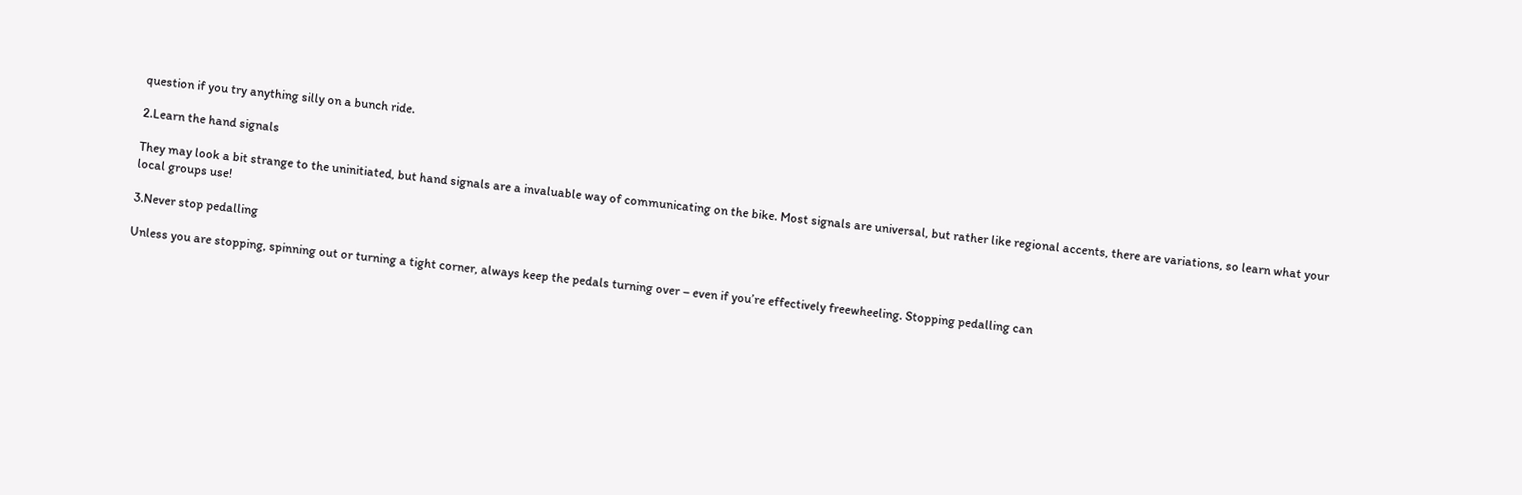question if you try anything silly on a bunch ride.

2.Learn the hand signals

They may look a bit strange to the uninitiated, but hand signals are a invaluable way of communicating on the bike. Most signals are universal, but rather like regional accents, there are variations, so learn what your local groups use!

3.Never stop pedalling

Unless you are stopping, spinning out or turning a tight corner, always keep the pedals turning over – even if you’re effectively freewheeling. Stopping pedalling can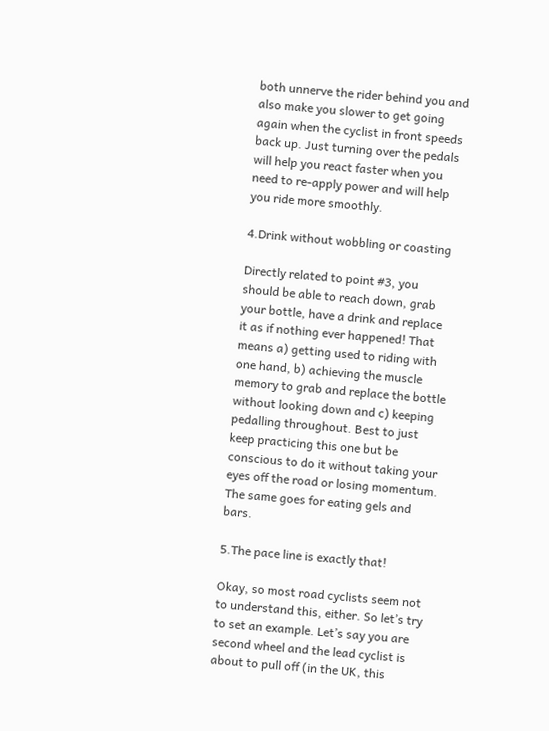both unnerve the rider behind you and also make you slower to get going again when the cyclist in front speeds back up. Just turning over the pedals will help you react faster when you need to re-apply power and will help you ride more smoothly.

4.Drink without wobbling or coasting

Directly related to point #3, you should be able to reach down, grab your bottle, have a drink and replace it as if nothing ever happened! That means a) getting used to riding with one hand, b) achieving the muscle memory to grab and replace the bottle without looking down and c) keeping pedalling throughout. Best to just keep practicing this one but be conscious to do it without taking your eyes off the road or losing momentum. The same goes for eating gels and bars.

5.The pace line is exactly that!

Okay, so most road cyclists seem not to understand this, either. So let’s try to set an example. Let’s say you are second wheel and the lead cyclist is about to pull off (in the UK, this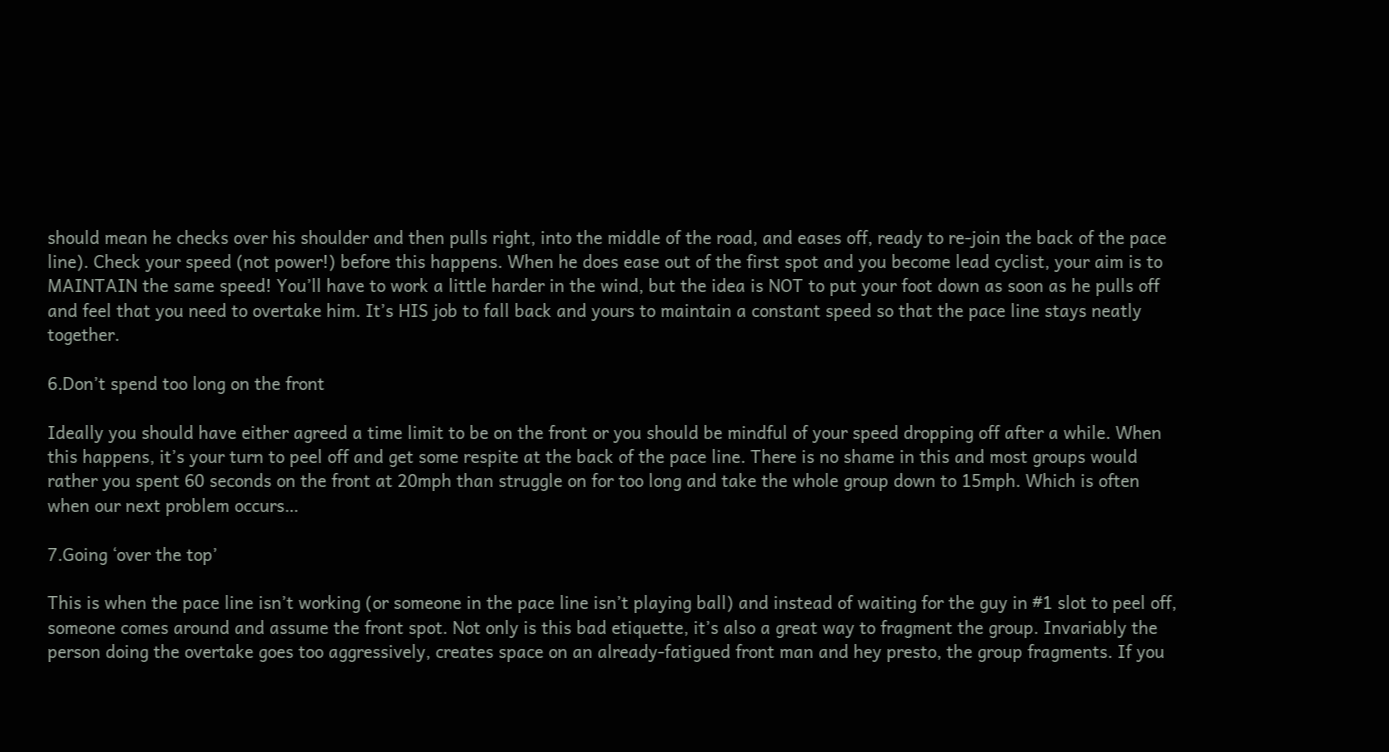should mean he checks over his shoulder and then pulls right, into the middle of the road, and eases off, ready to re-join the back of the pace line). Check your speed (not power!) before this happens. When he does ease out of the first spot and you become lead cyclist, your aim is to MAINTAIN the same speed! You’ll have to work a little harder in the wind, but the idea is NOT to put your foot down as soon as he pulls off and feel that you need to overtake him. It’s HIS job to fall back and yours to maintain a constant speed so that the pace line stays neatly together.

6.Don’t spend too long on the front

Ideally you should have either agreed a time limit to be on the front or you should be mindful of your speed dropping off after a while. When this happens, it’s your turn to peel off and get some respite at the back of the pace line. There is no shame in this and most groups would rather you spent 60 seconds on the front at 20mph than struggle on for too long and take the whole group down to 15mph. Which is often when our next problem occurs…

7.Going ‘over the top’

This is when the pace line isn’t working (or someone in the pace line isn’t playing ball) and instead of waiting for the guy in #1 slot to peel off, someone comes around and assume the front spot. Not only is this bad etiquette, it’s also a great way to fragment the group. Invariably the person doing the overtake goes too aggressively, creates space on an already-fatigued front man and hey presto, the group fragments. If you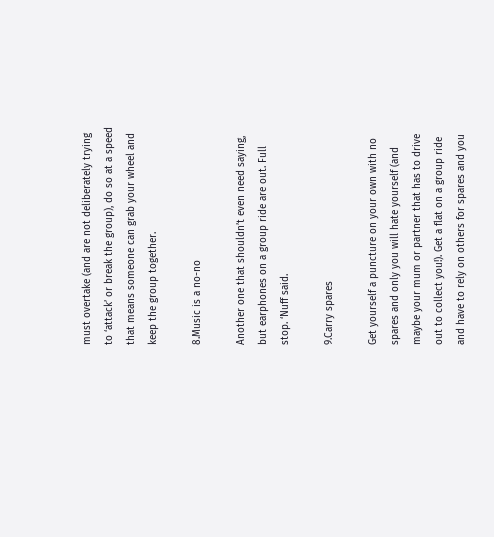must overtake (and are not deliberately trying to ‘attack’ or break the group), do so at a speed that means someone can grab your wheel and keep the group together.

8.Music is a no-no

Another one that shouldn’t even need saying, but earphones on a group ride are out. Full stop. ‘Nuff said.

9.Carry spares

Get yourself a puncture on your own with no spares and only you will hate yourself (and maybe your mum or partner that has to drive out to collect you!). Get a flat on a group ride and have to rely on others for spares and you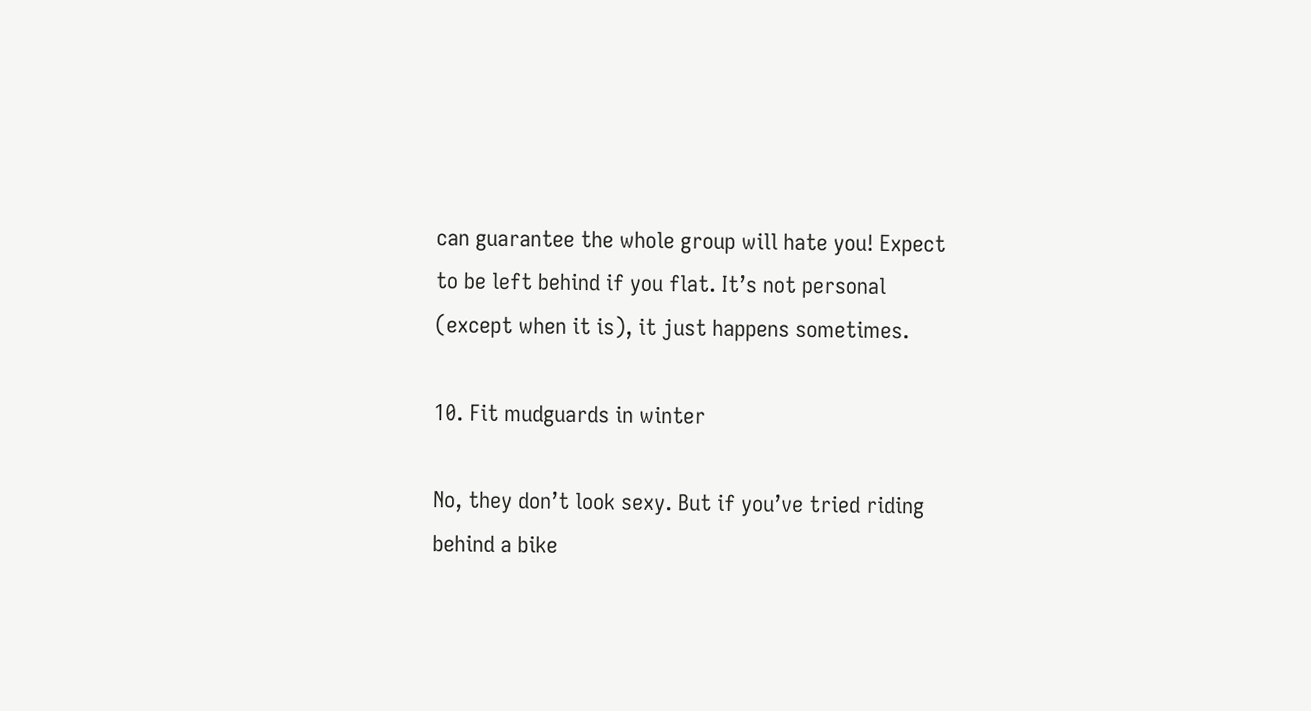can guarantee the whole group will hate you! Expect to be left behind if you flat. It’s not personal (except when it is), it just happens sometimes.

10. Fit mudguards in winter

No, they don’t look sexy. But if you’ve tried riding behind a bike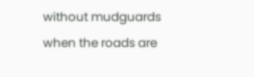without mudguards when the roads are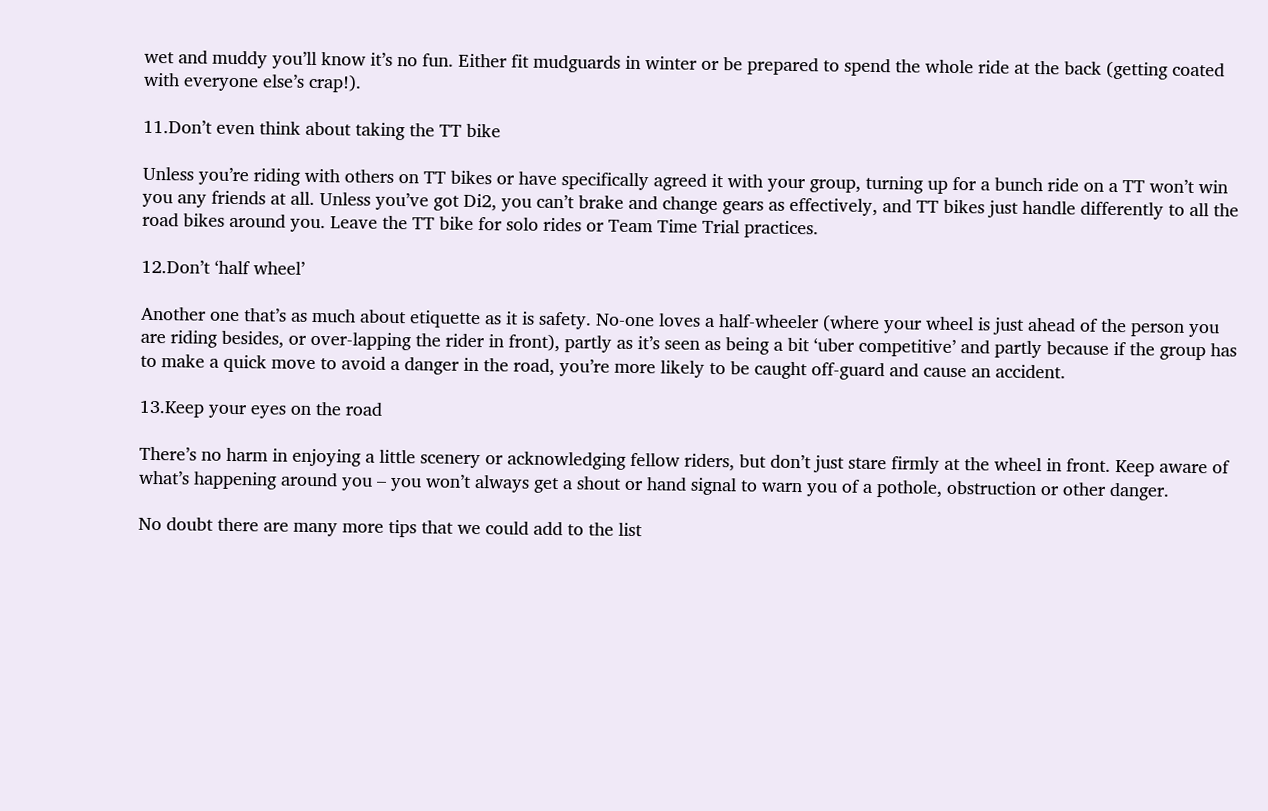wet and muddy you’ll know it’s no fun. Either fit mudguards in winter or be prepared to spend the whole ride at the back (getting coated with everyone else’s crap!).

11.Don’t even think about taking the TT bike

Unless you’re riding with others on TT bikes or have specifically agreed it with your group, turning up for a bunch ride on a TT won’t win you any friends at all. Unless you’ve got Di2, you can’t brake and change gears as effectively, and TT bikes just handle differently to all the road bikes around you. Leave the TT bike for solo rides or Team Time Trial practices.

12.Don’t ‘half wheel’

Another one that’s as much about etiquette as it is safety. No-one loves a half-wheeler (where your wheel is just ahead of the person you are riding besides, or over-lapping the rider in front), partly as it’s seen as being a bit ‘uber competitive’ and partly because if the group has to make a quick move to avoid a danger in the road, you’re more likely to be caught off-guard and cause an accident.

13.Keep your eyes on the road

There’s no harm in enjoying a little scenery or acknowledging fellow riders, but don’t just stare firmly at the wheel in front. Keep aware of what’s happening around you – you won’t always get a shout or hand signal to warn you of a pothole, obstruction or other danger.

No doubt there are many more tips that we could add to the list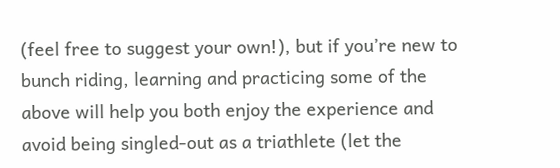(feel free to suggest your own!), but if you’re new to bunch riding, learning and practicing some of the above will help you both enjoy the experience and avoid being singled-out as a triathlete (let the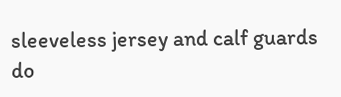sleeveless jersey and calf guards do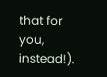that for you, instead!).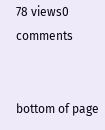78 views0 comments


bottom of page